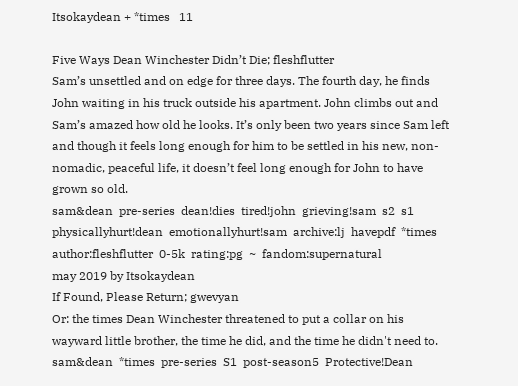Itsokaydean + *times   11

Five Ways Dean Winchester Didn’t Die; fleshflutter
Sam’s unsettled and on edge for three days. The fourth day, he finds John waiting in his truck outside his apartment. John climbs out and Sam’s amazed how old he looks. It’s only been two years since Sam left and though it feels long enough for him to be settled in his new, non-nomadic, peaceful life, it doesn’t feel long enough for John to have grown so old.
sam&dean  pre-series  dean!dies  tired!john  grieving!sam  s2  s1  physicallyhurt!dean  emotionallyhurt!sam  archive:lj  havepdf  *times  author:fleshflutter  0-5k  rating:pg  ~  fandom:supernatural
may 2019 by Itsokaydean
If Found, Please Return; gwevyan
Or: the times Dean Winchester threatened to put a collar on his wayward little brother, the time he did, and the time he didn't need to.
sam&dean  *times  pre-series  S1  post-season5  Protective!Dean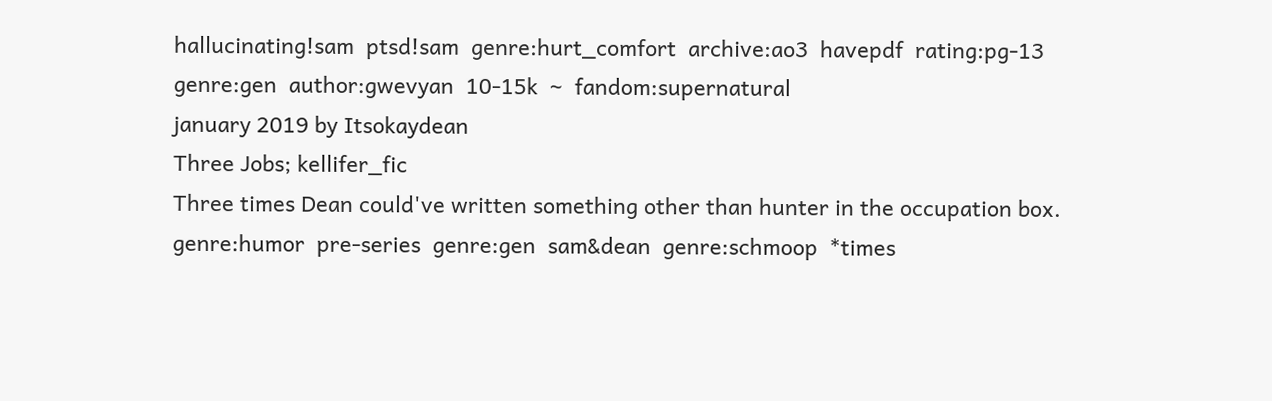hallucinating!sam  ptsd!sam  genre:hurt_comfort  archive:ao3  havepdf  rating:pg-13  genre:gen  author:gwevyan  10-15k  ~  fandom:supernatural
january 2019 by Itsokaydean
Three Jobs; kellifer_fic
Three times Dean could've written something other than hunter in the occupation box.
genre:humor  pre-series  genre:gen  sam&dean  genre:schmoop  *times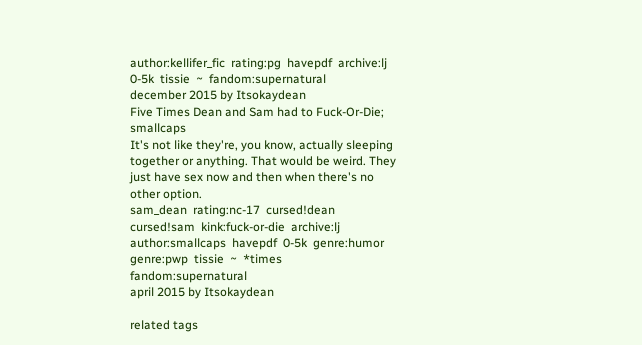author:kellifer_fic  rating:pg  havepdf  archive:lj  0-5k  tissie  ~  fandom:supernatural
december 2015 by Itsokaydean
Five Times Dean and Sam had to Fuck-Or-Die; smallcaps
It's not like they're, you know, actually sleeping together or anything. That would be weird. They just have sex now and then when there's no other option.
sam_dean  rating:nc-17  cursed!dean  cursed!sam  kink:fuck-or-die  archive:lj  author:smallcaps  havepdf  0-5k  genre:humor  genre:pwp  tissie  ~  *times  fandom:supernatural
april 2015 by Itsokaydean

related tags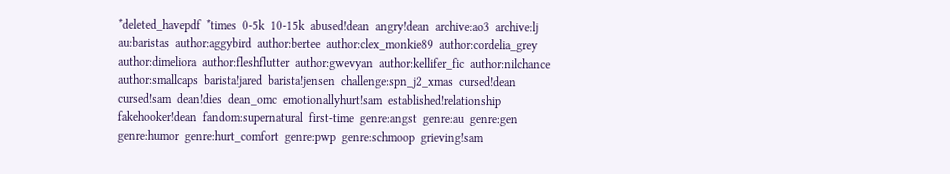*deleted_havepdf  *times  0-5k  10-15k  abused!dean  angry!dean  archive:ao3  archive:lj  au:baristas  author:aggybird  author:bertee  author:clex_monkie89  author:cordelia_grey  author:dimeliora  author:fleshflutter  author:gwevyan  author:kellifer_fic  author:nilchance  author:smallcaps  barista!jared  barista!jensen  challenge:spn_j2_xmas  cursed!dean  cursed!sam  dean!dies  dean_omc  emotionallyhurt!sam  established!relationship  fakehooker!dean  fandom:supernatural  first-time  genre:angst  genre:au  genre:gen  genre:humor  genre:hurt_comfort  genre:pwp  genre:schmoop  grieving!sam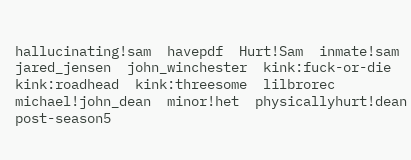hallucinating!sam  havepdf  Hurt!Sam  inmate!sam  jared_jensen  john_winchester  kink:fuck-or-die  kink:roadhead  kink:threesome  lilbrorec  michael!john_dean  minor!het  physicallyhurt!dean  post-season5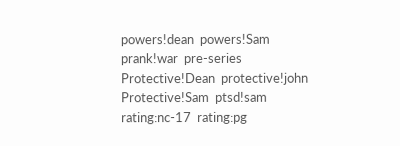powers!dean  powers!Sam  prank!war  pre-series  Protective!Dean  protective!john  Protective!Sam  ptsd!sam  rating:nc-17  rating:pg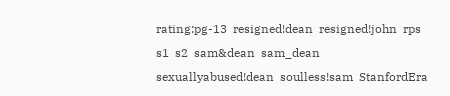rating:pg-13  resigned!dean  resigned!john  rps  s1  s2  sam&dean  sam_dean  sexuallyabused!dean  soulless!sam  StanfordEra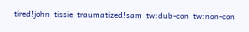tired!john  tissie  traumatized!sam  tw:dub-con  tw:non-con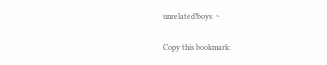unrelated!boys  ~

Copy this bookmark: